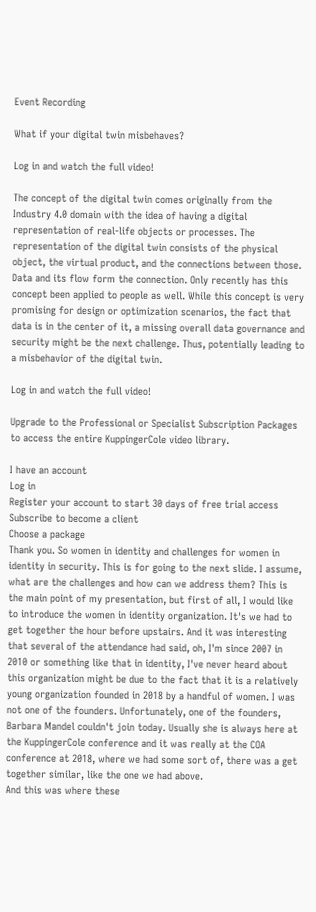Event Recording

What if your digital twin misbehaves?

Log in and watch the full video!

The concept of the digital twin comes originally from the Industry 4.0 domain with the idea of having a digital representation of real-life objects or processes. The representation of the digital twin consists of the physical object, the virtual product, and the connections between those. Data and its flow form the connection. Only recently has this concept been applied to people as well. While this concept is very promising for design or optimization scenarios, the fact that data is in the center of it, a missing overall data governance and security might be the next challenge. Thus, potentially leading to a misbehavior of the digital twin.

Log in and watch the full video!

Upgrade to the Professional or Specialist Subscription Packages to access the entire KuppingerCole video library.

I have an account
Log in
Register your account to start 30 days of free trial access
Subscribe to become a client
Choose a package
Thank you. So women in identity and challenges for women in identity in security. This is for going to the next slide. I assume, what are the challenges and how can we address them? This is the main point of my presentation, but first of all, I would like to introduce the women in identity organization. It's we had to get together the hour before upstairs. And it was interesting that several of the attendance had said, oh, I'm since 2007 in 2010 or something like that in identity, I've never heard about this organization might be due to the fact that it is a relatively young organization founded in 2018 by a handful of women. I was not one of the founders. Unfortunately, one of the founders, Barbara Mandel couldn't join today. Usually she is always here at the KuppingerCole conference and it was really at the COA conference at 2018, where we had some sort of, there was a get together similar, like the one we had above.
And this was where these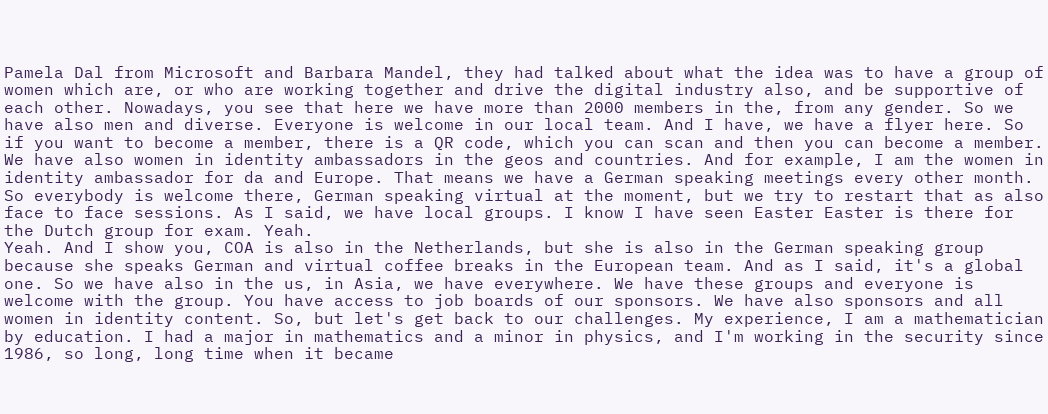Pamela Dal from Microsoft and Barbara Mandel, they had talked about what the idea was to have a group of women which are, or who are working together and drive the digital industry also, and be supportive of each other. Nowadays, you see that here we have more than 2000 members in the, from any gender. So we have also men and diverse. Everyone is welcome in our local team. And I have, we have a flyer here. So if you want to become a member, there is a QR code, which you can scan and then you can become a member. We have also women in identity ambassadors in the geos and countries. And for example, I am the women in identity ambassador for da and Europe. That means we have a German speaking meetings every other month. So everybody is welcome there, German speaking virtual at the moment, but we try to restart that as also face to face sessions. As I said, we have local groups. I know I have seen Easter Easter is there for the Dutch group for exam. Yeah.
Yeah. And I show you, COA is also in the Netherlands, but she is also in the German speaking group because she speaks German and virtual coffee breaks in the European team. And as I said, it's a global one. So we have also in the us, in Asia, we have everywhere. We have these groups and everyone is welcome with the group. You have access to job boards of our sponsors. We have also sponsors and all women in identity content. So, but let's get back to our challenges. My experience, I am a mathematician by education. I had a major in mathematics and a minor in physics, and I'm working in the security since 1986, so long, long time when it became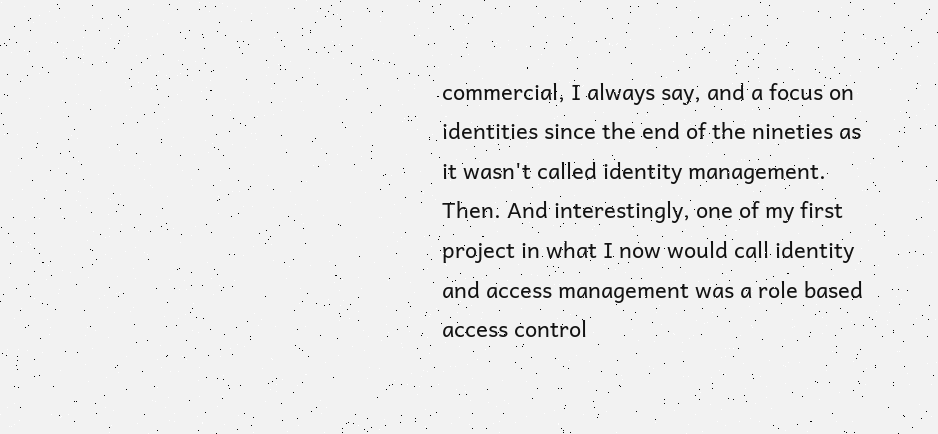commercial, I always say, and a focus on identities since the end of the nineties as it wasn't called identity management. Then. And interestingly, one of my first project in what I now would call identity and access management was a role based access control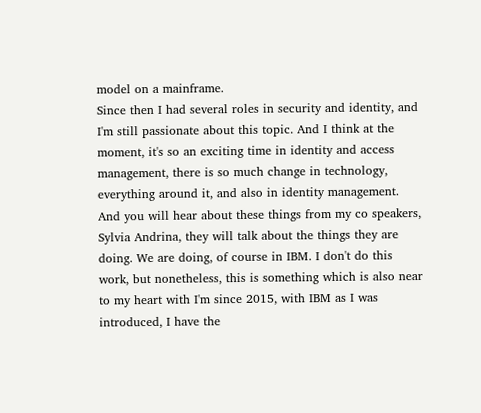model on a mainframe.
Since then I had several roles in security and identity, and I'm still passionate about this topic. And I think at the moment, it's so an exciting time in identity and access management, there is so much change in technology, everything around it, and also in identity management. And you will hear about these things from my co speakers, Sylvia Andrina, they will talk about the things they are doing. We are doing, of course in IBM. I don't do this work, but nonetheless, this is something which is also near to my heart with I'm since 2015, with IBM as I was introduced, I have the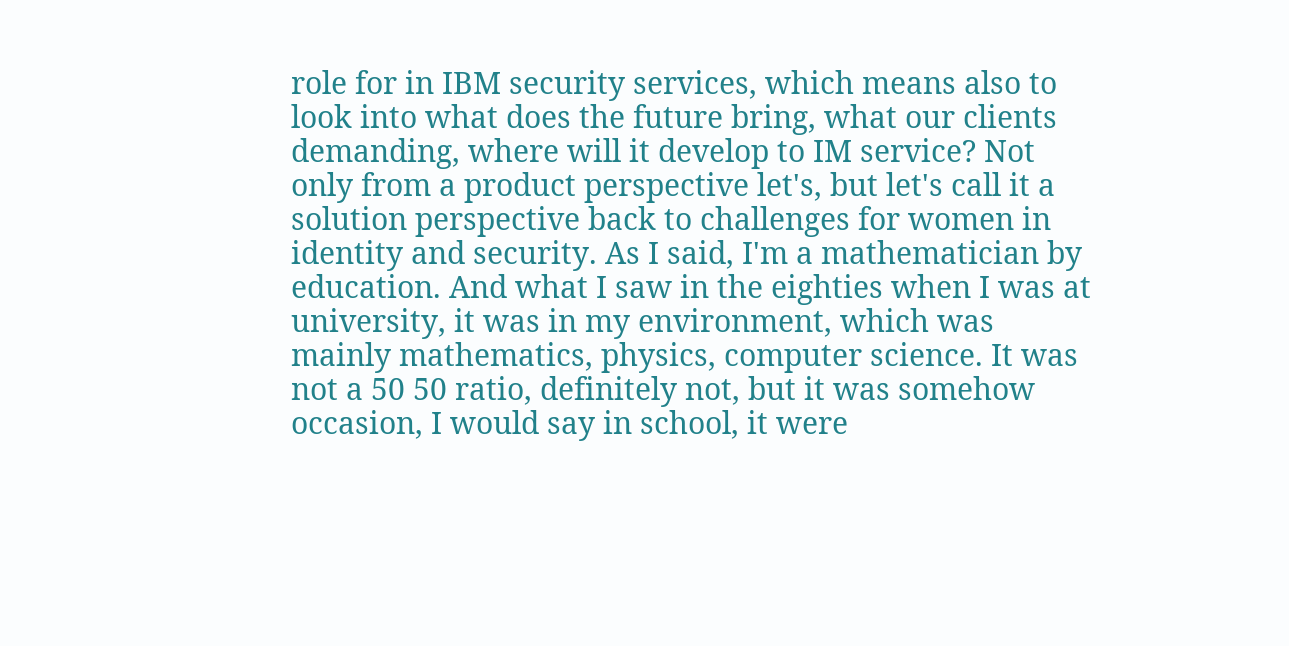role for in IBM security services, which means also to look into what does the future bring, what our clients demanding, where will it develop to IM service? Not only from a product perspective let's, but let's call it a solution perspective back to challenges for women in identity and security. As I said, I'm a mathematician by education. And what I saw in the eighties when I was at university, it was in my environment, which was mainly mathematics, physics, computer science. It was not a 50 50 ratio, definitely not, but it was somehow occasion, I would say in school, it were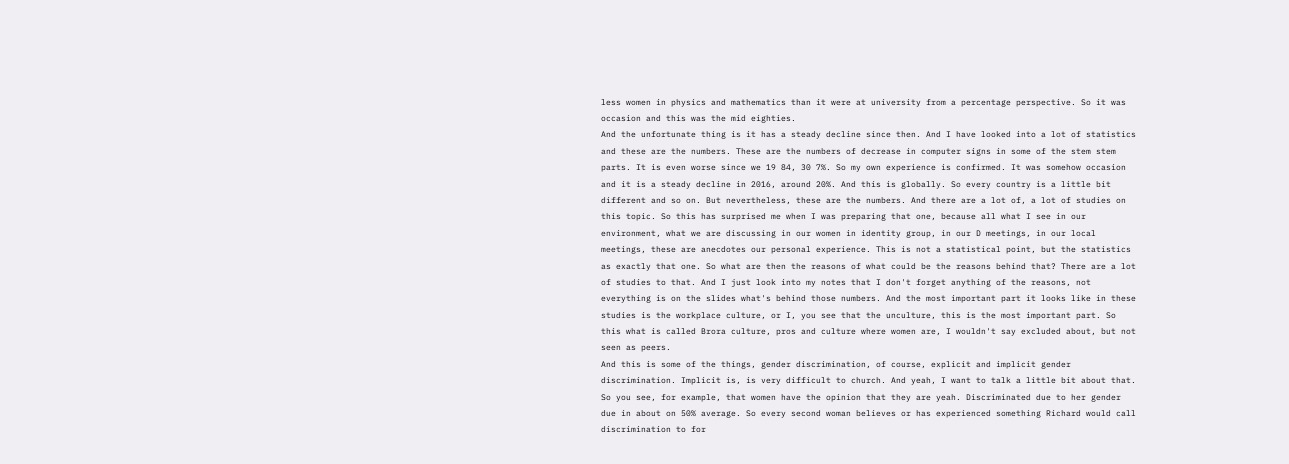less women in physics and mathematics than it were at university from a percentage perspective. So it was occasion and this was the mid eighties.
And the unfortunate thing is it has a steady decline since then. And I have looked into a lot of statistics and these are the numbers. These are the numbers of decrease in computer signs in some of the stem stem parts. It is even worse since we 19 84, 30 7%. So my own experience is confirmed. It was somehow occasion and it is a steady decline in 2016, around 20%. And this is globally. So every country is a little bit different and so on. But nevertheless, these are the numbers. And there are a lot of, a lot of studies on this topic. So this has surprised me when I was preparing that one, because all what I see in our environment, what we are discussing in our women in identity group, in our D meetings, in our local meetings, these are anecdotes our personal experience. This is not a statistical point, but the statistics as exactly that one. So what are then the reasons of what could be the reasons behind that? There are a lot of studies to that. And I just look into my notes that I don't forget anything of the reasons, not everything is on the slides what's behind those numbers. And the most important part it looks like in these studies is the workplace culture, or I, you see that the unculture, this is the most important part. So this what is called Brora culture, pros and culture where women are, I wouldn't say excluded about, but not seen as peers.
And this is some of the things, gender discrimination, of course, explicit and implicit gender discrimination. Implicit is, is very difficult to church. And yeah, I want to talk a little bit about that. So you see, for example, that women have the opinion that they are yeah. Discriminated due to her gender due in about on 50% average. So every second woman believes or has experienced something Richard would call discrimination to for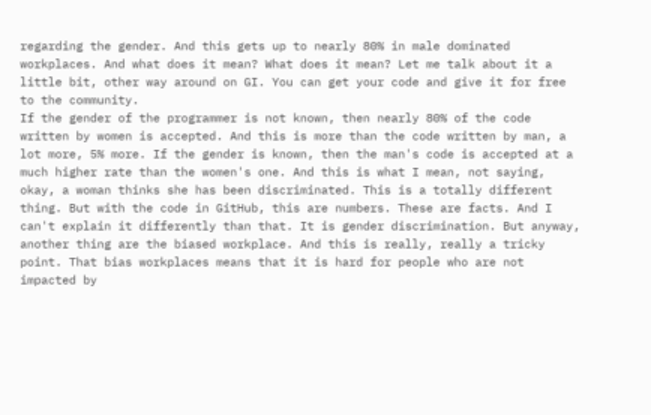regarding the gender. And this gets up to nearly 80% in male dominated workplaces. And what does it mean? What does it mean? Let me talk about it a little bit, other way around on GI. You can get your code and give it for free to the community.
If the gender of the programmer is not known, then nearly 80% of the code written by women is accepted. And this is more than the code written by man, a lot more, 5% more. If the gender is known, then the man's code is accepted at a much higher rate than the women's one. And this is what I mean, not saying, okay, a woman thinks she has been discriminated. This is a totally different thing. But with the code in GitHub, this are numbers. These are facts. And I can't explain it differently than that. It is gender discrimination. But anyway, another thing are the biased workplace. And this is really, really a tricky point. That bias workplaces means that it is hard for people who are not impacted by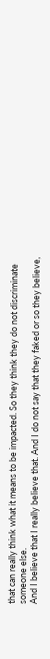that can really think what it means to be impacted. So they think they do not discriminate someone else.
And I believe that I really believe that. And I do not say that they faked or so they believe,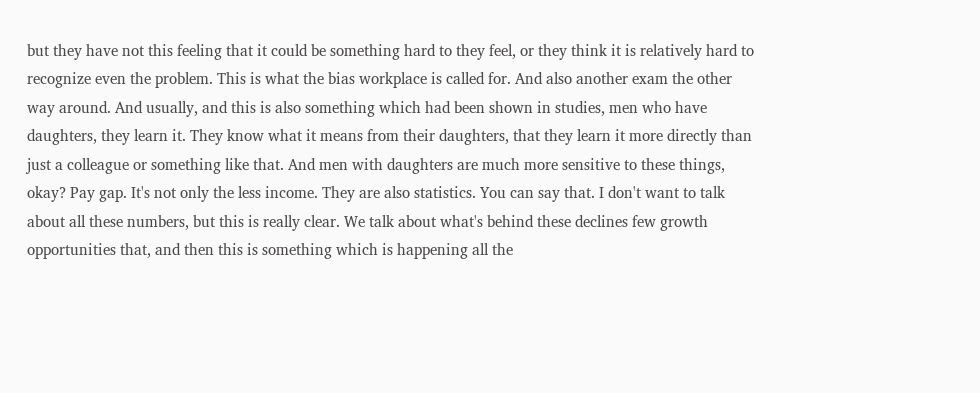but they have not this feeling that it could be something hard to they feel, or they think it is relatively hard to recognize even the problem. This is what the bias workplace is called for. And also another exam the other way around. And usually, and this is also something which had been shown in studies, men who have daughters, they learn it. They know what it means from their daughters, that they learn it more directly than just a colleague or something like that. And men with daughters are much more sensitive to these things, okay? Pay gap. It's not only the less income. They are also statistics. You can say that. I don't want to talk about all these numbers, but this is really clear. We talk about what's behind these declines few growth opportunities that, and then this is something which is happening all the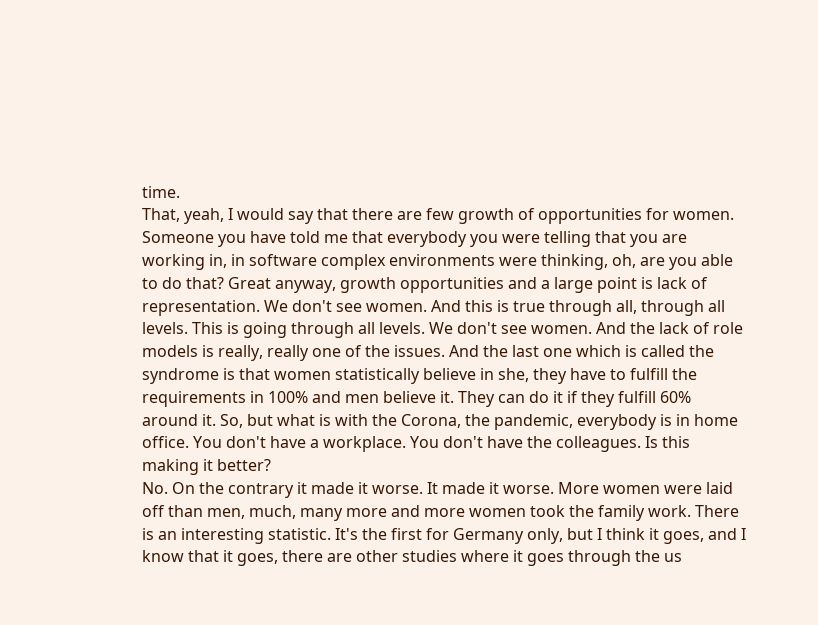time.
That, yeah, I would say that there are few growth of opportunities for women. Someone you have told me that everybody you were telling that you are working in, in software complex environments were thinking, oh, are you able to do that? Great anyway, growth opportunities and a large point is lack of representation. We don't see women. And this is true through all, through all levels. This is going through all levels. We don't see women. And the lack of role models is really, really one of the issues. And the last one which is called the syndrome is that women statistically believe in she, they have to fulfill the requirements in 100% and men believe it. They can do it if they fulfill 60% around it. So, but what is with the Corona, the pandemic, everybody is in home office. You don't have a workplace. You don't have the colleagues. Is this making it better?
No. On the contrary it made it worse. It made it worse. More women were laid off than men, much, many more and more women took the family work. There is an interesting statistic. It's the first for Germany only, but I think it goes, and I know that it goes, there are other studies where it goes through the us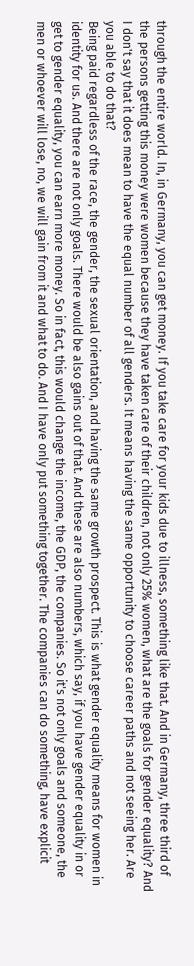through the entire world. In, in Germany, you can get money. If you take care for your kids due to illness, something like that. And in Germany, three third of the persons getting this money were women because they have taken care of their children, not only 25% women, what are the goals for gender equality? And I don't say that it does mean to have the equal number of all genders. It means having the same opportunity to choose career paths and not seeing her. Are you able to do that?
Being paid regardless of the race, the gender, the sexual orientation, and having the same growth prospect. This is what gender equality means for women in identity for us. And there are not only goals. There would be also gains out of that. And these are also numbers, which say, if you have gender equality in or get to gender equality, you can earn more money. So in fact, this would change the income, the GDP, the companies. So it's not only goals and someone, the men or whoever will lose, no, we will gain from it and what to do. And I have only put something together. The companies can do something, have explicit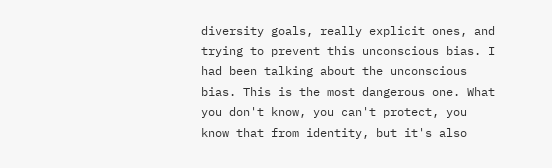diversity goals, really explicit ones, and trying to prevent this unconscious bias. I had been talking about the unconscious bias. This is the most dangerous one. What you don't know, you can't protect, you know that from identity, but it's also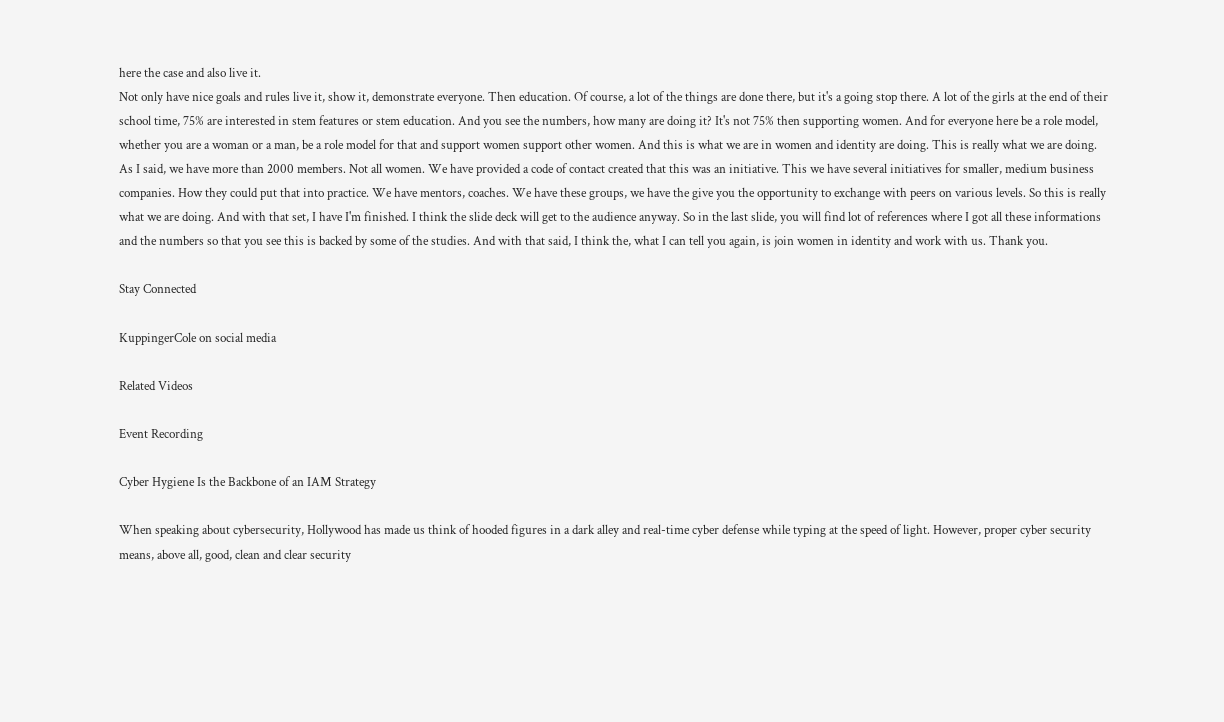here the case and also live it.
Not only have nice goals and rules live it, show it, demonstrate everyone. Then education. Of course, a lot of the things are done there, but it's a going stop there. A lot of the girls at the end of their school time, 75% are interested in stem features or stem education. And you see the numbers, how many are doing it? It's not 75% then supporting women. And for everyone here be a role model, whether you are a woman or a man, be a role model for that and support women support other women. And this is what we are in women and identity are doing. This is really what we are doing. As I said, we have more than 2000 members. Not all women. We have provided a code of contact created that this was an initiative. This we have several initiatives for smaller, medium business companies. How they could put that into practice. We have mentors, coaches. We have these groups, we have the give you the opportunity to exchange with peers on various levels. So this is really what we are doing. And with that set, I have I'm finished. I think the slide deck will get to the audience anyway. So in the last slide, you will find lot of references where I got all these informations and the numbers so that you see this is backed by some of the studies. And with that said, I think the, what I can tell you again, is join women in identity and work with us. Thank you.

Stay Connected

KuppingerCole on social media

Related Videos

Event Recording

Cyber Hygiene Is the Backbone of an IAM Strategy

When speaking about cybersecurity, Hollywood has made us think of hooded figures in a dark alley and real-time cyber defense while typing at the speed of light. However, proper cyber security means, above all, good, clean and clear security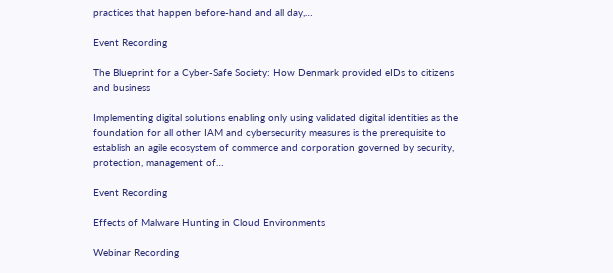practices that happen before-hand and all day,…

Event Recording

The Blueprint for a Cyber-Safe Society: How Denmark provided eIDs to citizens and business

Implementing digital solutions enabling only using validated digital identities as the foundation for all other IAM and cybersecurity measures is the prerequisite to establish an agile ecosystem of commerce and corporation governed by security, protection, management of…

Event Recording

Effects of Malware Hunting in Cloud Environments

Webinar Recording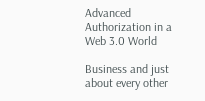Advanced Authorization in a Web 3.0 World

Business and just about every other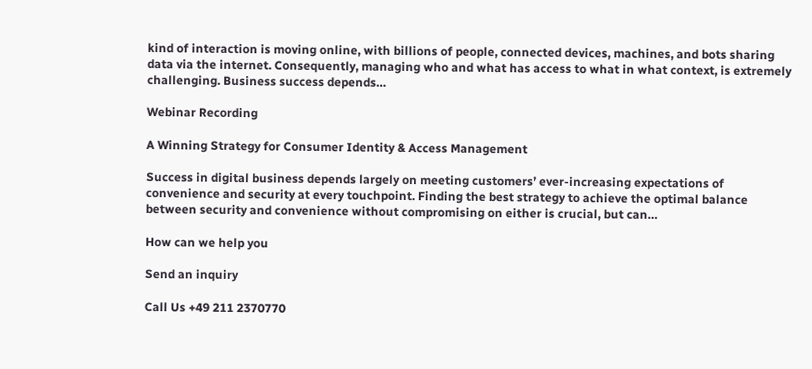kind of interaction is moving online, with billions of people, connected devices, machines, and bots sharing data via the internet. Consequently, managing who and what has access to what in what context, is extremely challenging. Business success depends…

Webinar Recording

A Winning Strategy for Consumer Identity & Access Management

Success in digital business depends largely on meeting customers’ ever-increasing expectations of convenience and security at every touchpoint. Finding the best strategy to achieve the optimal balance between security and convenience without compromising on either is crucial, but can…

How can we help you

Send an inquiry

Call Us +49 211 2370770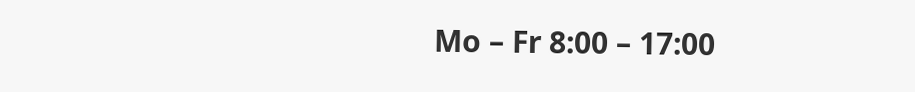Mo – Fr 8:00 – 17:00